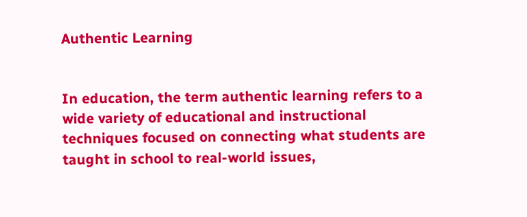Authentic Learning


In education, the term authentic learning refers to a wide variety of educational and instructional techniques focused on connecting what students are taught in school to real-world issues,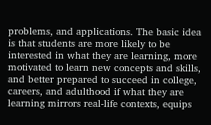problems, and applications. The basic idea is that students are more likely to be interested in what they are learning, more motivated to learn new concepts and skills, and better prepared to succeed in college, careers, and adulthood if what they are learning mirrors real-life contexts, equips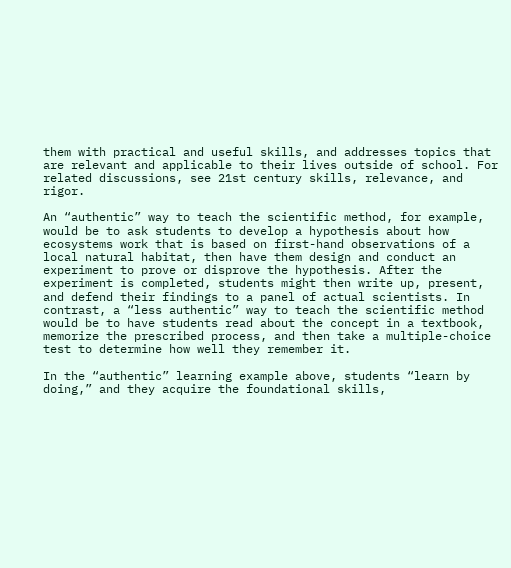them with practical and useful skills, and addresses topics that are relevant and applicable to their lives outside of school. For related discussions, see 21st century skills, relevance, and rigor.

An “authentic” way to teach the scientific method, for example, would be to ask students to develop a hypothesis about how ecosystems work that is based on first-hand observations of a local natural habitat, then have them design and conduct an experiment to prove or disprove the hypothesis. After the experiment is completed, students might then write up, present, and defend their findings to a panel of actual scientists. In contrast, a “less authentic” way to teach the scientific method would be to have students read about the concept in a textbook, memorize the prescribed process, and then take a multiple-choice test to determine how well they remember it.

In the “authentic” learning example above, students “learn by doing,” and they acquire the foundational skills,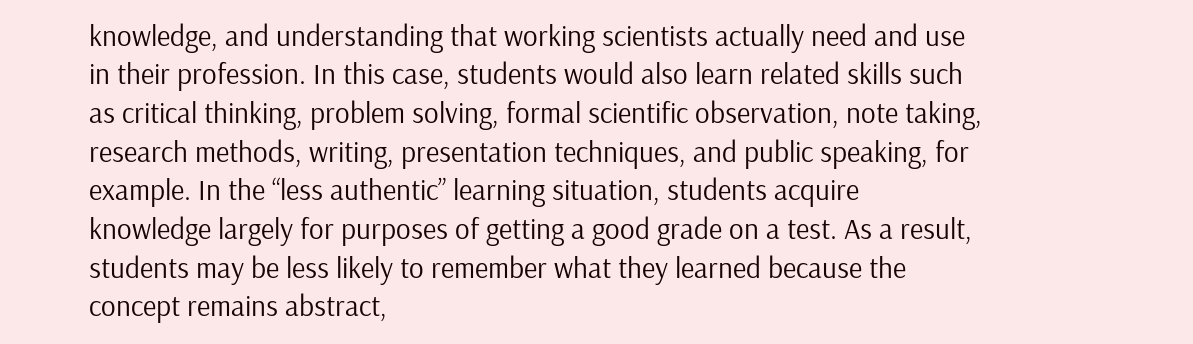knowledge, and understanding that working scientists actually need and use in their profession. In this case, students would also learn related skills such as critical thinking, problem solving, formal scientific observation, note taking, research methods, writing, presentation techniques, and public speaking, for example. In the “less authentic” learning situation, students acquire knowledge largely for purposes of getting a good grade on a test. As a result, students may be less likely to remember what they learned because the concept remains abstract,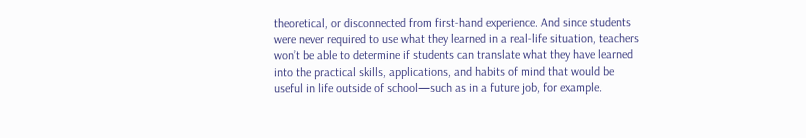theoretical, or disconnected from first-hand experience. And since students were never required to use what they learned in a real-life situation, teachers won’t be able to determine if students can translate what they have learned into the practical skills, applications, and habits of mind that would be useful in life outside of school—such as in a future job, for example.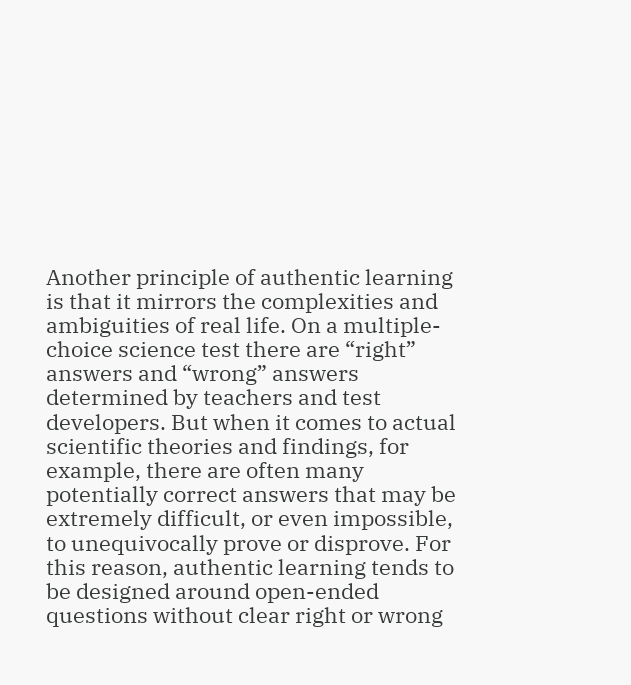Another principle of authentic learning is that it mirrors the complexities and ambiguities of real life. On a multiple-choice science test there are “right” answers and “wrong” answers determined by teachers and test developers. But when it comes to actual scientific theories and findings, for example, there are often many potentially correct answers that may be extremely difficult, or even impossible, to unequivocally prove or disprove. For this reason, authentic learning tends to be designed around open-ended questions without clear right or wrong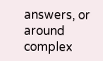answers, or around complex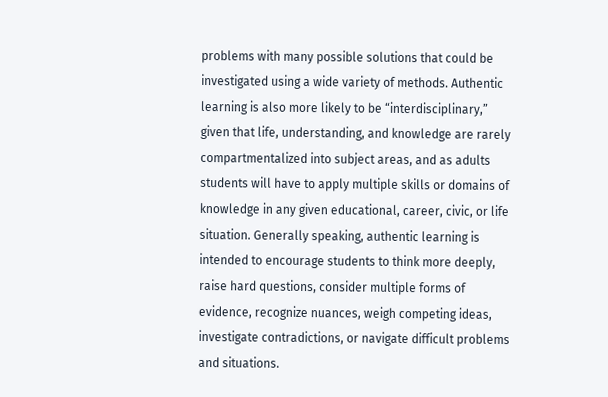problems with many possible solutions that could be investigated using a wide variety of methods. Authentic learning is also more likely to be “interdisciplinary,” given that life, understanding, and knowledge are rarely compartmentalized into subject areas, and as adults students will have to apply multiple skills or domains of knowledge in any given educational, career, civic, or life situation. Generally speaking, authentic learning is intended to encourage students to think more deeply, raise hard questions, consider multiple forms of evidence, recognize nuances, weigh competing ideas, investigate contradictions, or navigate difficult problems and situations.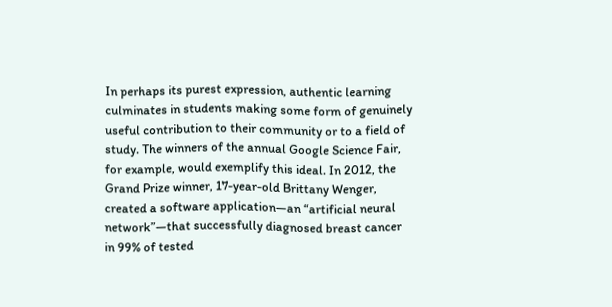In perhaps its purest expression, authentic learning culminates in students making some form of genuinely useful contribution to their community or to a field of study. The winners of the annual Google Science Fair, for example, would exemplify this ideal. In 2012, the Grand Prize winner, 17-year-old Brittany Wenger, created a software application—an “artificial neural network”—that successfully diagnosed breast cancer in 99% of tested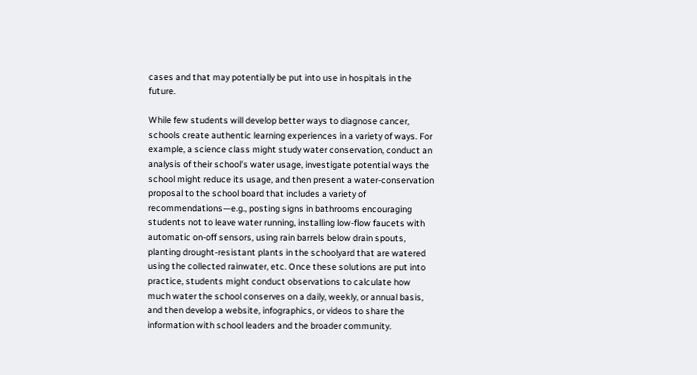cases and that may potentially be put into use in hospitals in the future.

While few students will develop better ways to diagnose cancer, schools create authentic learning experiences in a variety of ways. For example, a science class might study water conservation, conduct an analysis of their school’s water usage, investigate potential ways the school might reduce its usage, and then present a water-conservation proposal to the school board that includes a variety of recommendations—e.g., posting signs in bathrooms encouraging students not to leave water running, installing low-flow faucets with automatic on-off sensors, using rain barrels below drain spouts, planting drought-resistant plants in the schoolyard that are watered using the collected rainwater, etc. Once these solutions are put into practice, students might conduct observations to calculate how much water the school conserves on a daily, weekly, or annual basis, and then develop a website, infographics, or videos to share the information with school leaders and the broader community.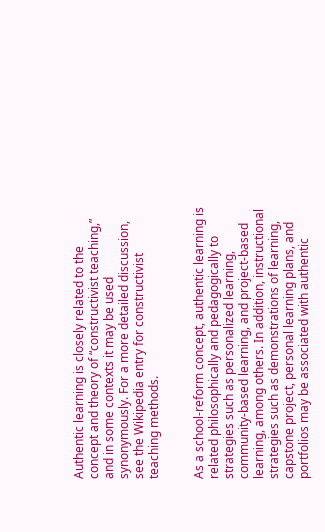Authentic learning is closely related to the concept and theory of “constructivist teaching,” and in some contexts it may be used synonymously. For a more detailed discussion, see the Wikipedia entry for constructivist teaching methods.


As a school-reform concept, authentic learning is related philosophically and pedagogically to strategies such as personalized learning, community-based learning, and project-based learning, among others. In addition, instructional strategies such as demonstrations of learning, capstone project, personal learning plans, and portfolios may be associated with authentic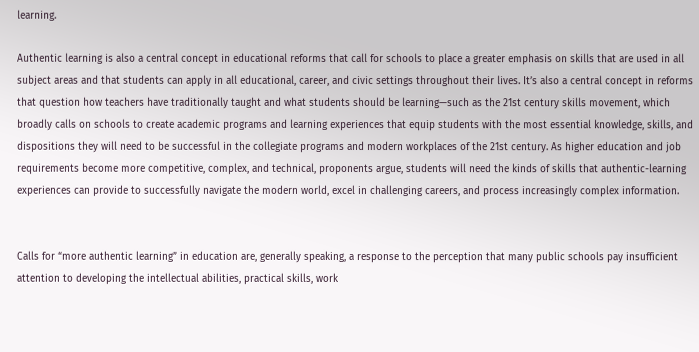learning.

Authentic learning is also a central concept in educational reforms that call for schools to place a greater emphasis on skills that are used in all subject areas and that students can apply in all educational, career, and civic settings throughout their lives. It’s also a central concept in reforms that question how teachers have traditionally taught and what students should be learning—such as the 21st century skills movement, which broadly calls on schools to create academic programs and learning experiences that equip students with the most essential knowledge, skills, and dispositions they will need to be successful in the collegiate programs and modern workplaces of the 21st century. As higher education and job requirements become more competitive, complex, and technical, proponents argue, students will need the kinds of skills that authentic-learning experiences can provide to successfully navigate the modern world, excel in challenging careers, and process increasingly complex information.


Calls for “more authentic learning” in education are, generally speaking, a response to the perception that many public schools pay insufficient attention to developing the intellectual abilities, practical skills, work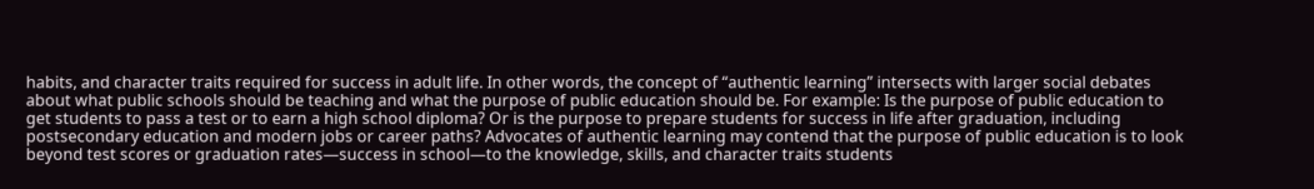habits, and character traits required for success in adult life. In other words, the concept of “authentic learning” intersects with larger social debates about what public schools should be teaching and what the purpose of public education should be. For example: Is the purpose of public education to get students to pass a test or to earn a high school diploma? Or is the purpose to prepare students for success in life after graduation, including postsecondary education and modern jobs or career paths? Advocates of authentic learning may contend that the purpose of public education is to look beyond test scores or graduation rates—success in school—to the knowledge, skills, and character traits students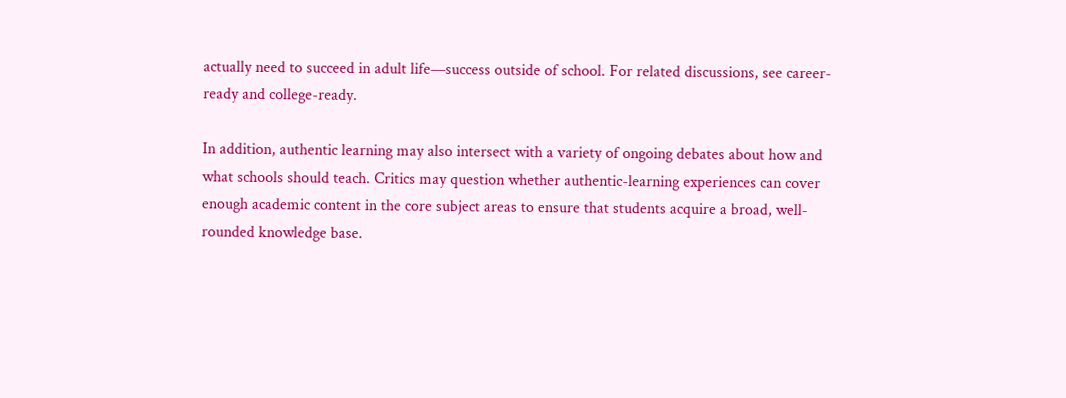actually need to succeed in adult life—success outside of school. For related discussions, see career-ready and college-ready.

In addition, authentic learning may also intersect with a variety of ongoing debates about how and what schools should teach. Critics may question whether authentic-learning experiences can cover enough academic content in the core subject areas to ensure that students acquire a broad, well-rounded knowledge base.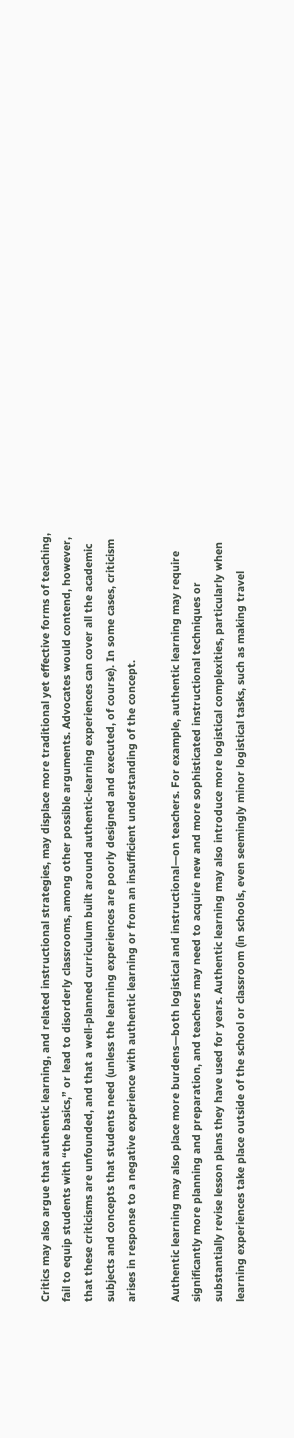Critics may also argue that authentic learning, and related instructional strategies, may displace more traditional yet effective forms of teaching, fail to equip students with “the basics,” or lead to disorderly classrooms, among other possible arguments. Advocates would contend, however, that these criticisms are unfounded, and that a well-planned curriculum built around authentic-learning experiences can cover all the academic subjects and concepts that students need (unless the learning experiences are poorly designed and executed, of course). In some cases, criticism arises in response to a negative experience with authentic learning or from an insufficient understanding of the concept.

Authentic learning may also place more burdens—both logistical and instructional—on teachers. For example, authentic learning may require significantly more planning and preparation, and teachers may need to acquire new and more sophisticated instructional techniques or substantially revise lesson plans they have used for years. Authentic learning may also introduce more logistical complexities, particularly when learning experiences take place outside of the school or classroom (in schools, even seemingly minor logistical tasks, such as making travel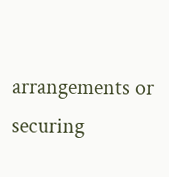arrangements or securing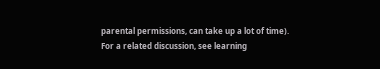parental permissions, can take up a lot of time). For a related discussion, see learning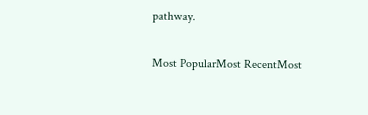pathway.

Most PopularMost RecentMost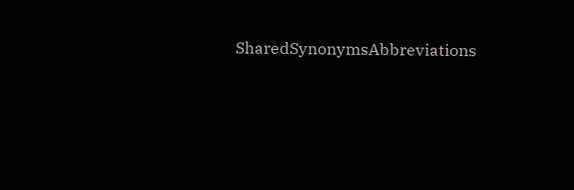SharedSynonymsAbbreviations